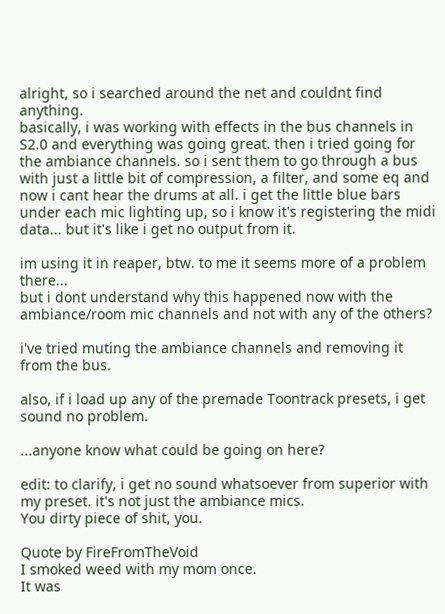alright, so i searched around the net and couldnt find anything.
basically, i was working with effects in the bus channels in S2.0 and everything was going great. then i tried going for the ambiance channels. so i sent them to go through a bus with just a little bit of compression, a filter, and some eq and now i cant hear the drums at all. i get the little blue bars under each mic lighting up, so i know it's registering the midi data... but it's like i get no output from it.

im using it in reaper, btw. to me it seems more of a problem there...
but i dont understand why this happened now with the ambiance/room mic channels and not with any of the others?

i've tried muting the ambiance channels and removing it from the bus.

also, if i load up any of the premade Toontrack presets, i get sound no problem.

...anyone know what could be going on here?

edit: to clarify, i get no sound whatsoever from superior with my preset. it's not just the ambiance mics.
You dirty piece of shit, you.

Quote by FireFromTheVoid
I smoked weed with my mom once.
It was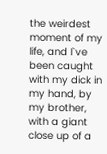the weirdest moment of my life, and I`ve been caught with my dick in my hand, by my brother, with a giant close up of a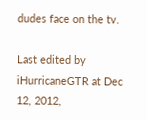dudes face on the tv.

Last edited by iHurricaneGTR at Dec 12, 2012,